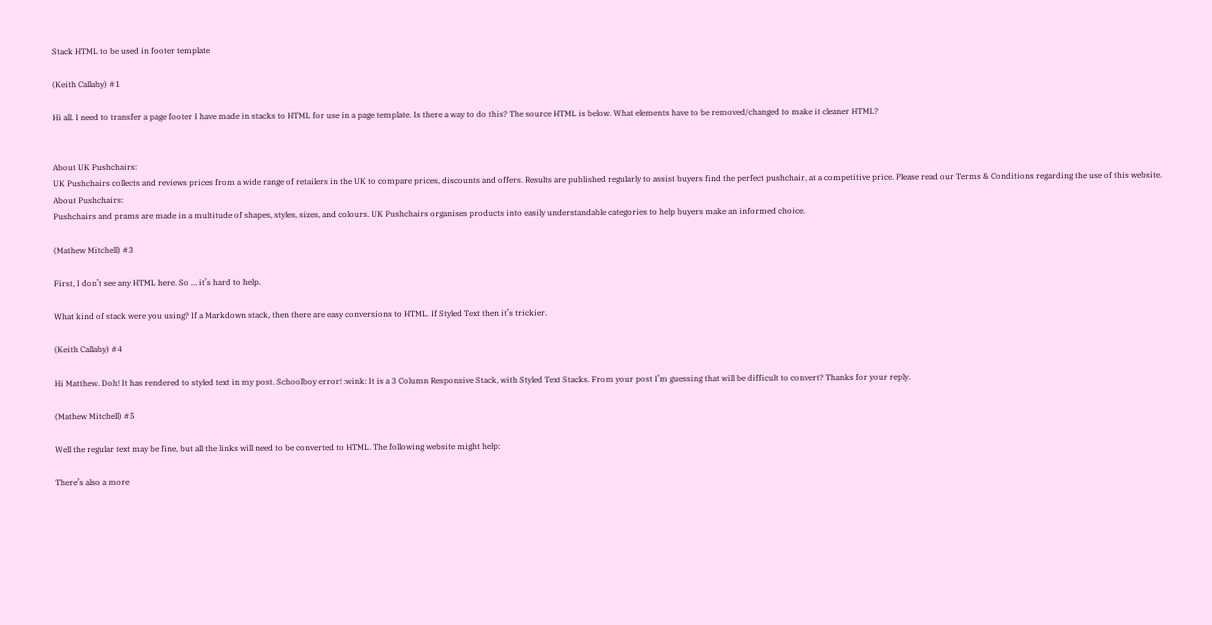Stack HTML to be used in footer template

(Keith Callaby) #1

Hi all. I need to transfer a page footer I have made in stacks to HTML for use in a page template. Is there a way to do this? The source HTML is below. What elements have to be removed/changed to make it cleaner HTML?


About UK Pushchairs:
UK Pushchairs collects and reviews prices from a wide range of retailers in the UK to compare prices, discounts and offers. Results are published regularly to assist buyers find the perfect pushchair, at a competitive price. Please read our Terms & Conditions regarding the use of this website.
About Pushchairs:
Pushchairs and prams are made in a multitude of shapes, styles, sizes, and colours. UK Pushchairs organises products into easily understandable categories to help buyers make an informed choice.

(Mathew Mitchell) #3

First, I don’t see any HTML here. So … it’s hard to help.

What kind of stack were you using? If a Markdown stack, then there are easy conversions to HTML. If Styled Text then it’s trickier.

(Keith Callaby) #4

Hi Matthew. Doh! It has rendered to styled text in my post. Schoolboy error! :wink: It is a 3 Column Responsive Stack, with Styled Text Stacks. From your post I’m guessing that will be difficult to convert? Thanks for your reply.

(Mathew Mitchell) #5

Well the regular text may be fine, but all the links will need to be converted to HTML. The following website might help:

There’s also a more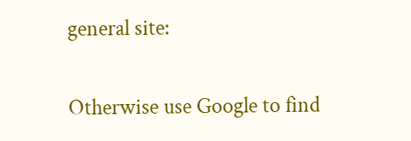general site:

Otherwise use Google to find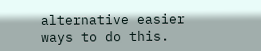alternative easier ways to do this.